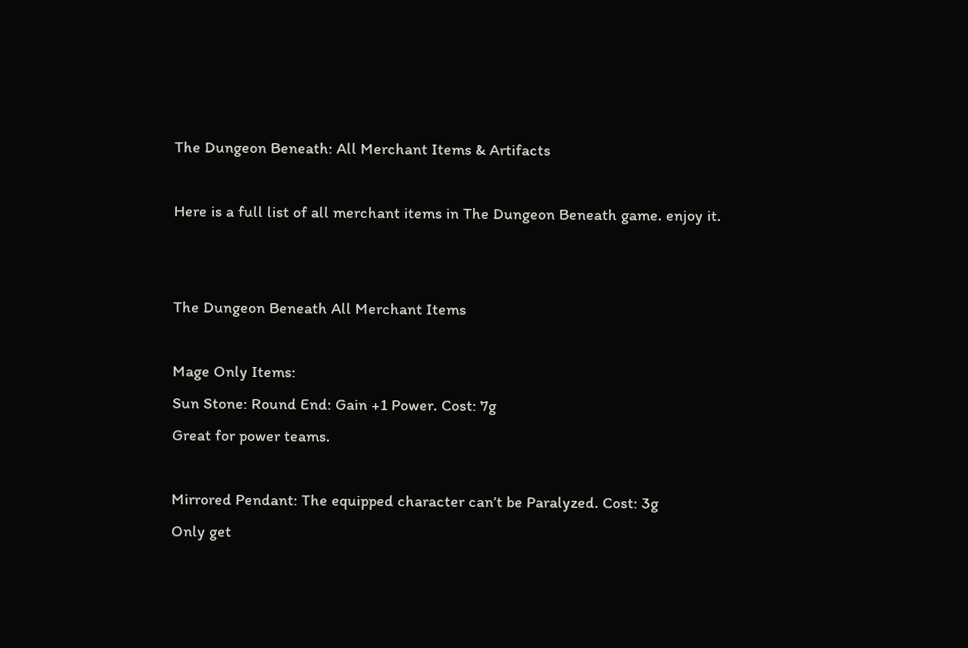The Dungeon Beneath: All Merchant Items & Artifacts

Here is a full list of all merchant items in The Dungeon Beneath game. enjoy it.


The Dungeon Beneath All Merchant Items

Mage Only Items:
Sun Stone: Round End: Gain +1 Power. Cost: 7g
Great for power teams.

Mirrored Pendant: The equipped character can’t be Paralyzed. Cost: 3g
Only get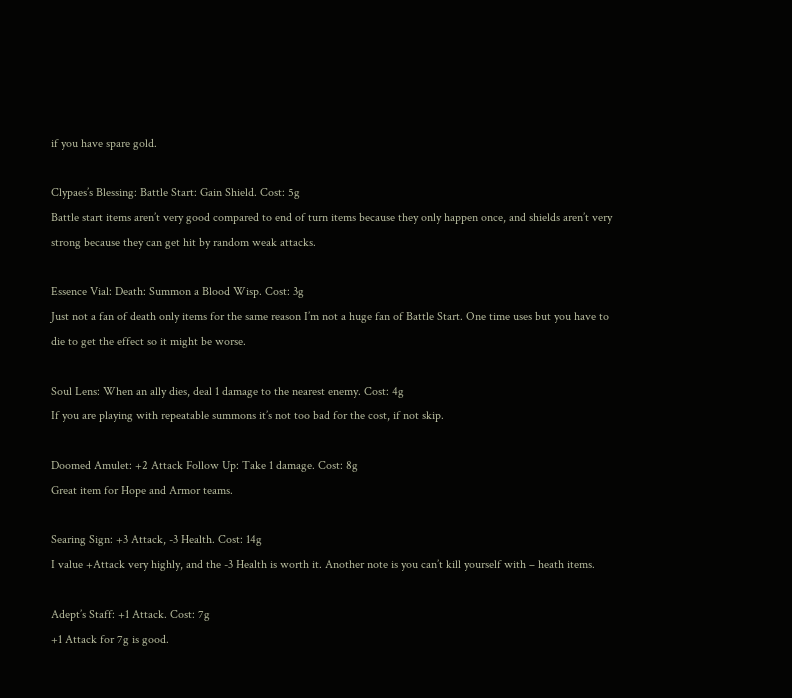if you have spare gold.

Clypaes’s Blessing: Battle Start: Gain Shield. Cost: 5g
Battle start items aren’t very good compared to end of turn items because they only happen once, and shields aren’t very strong because they can get hit by random weak attacks.

Essence Vial: Death: Summon a Blood Wisp. Cost: 3g
Just not a fan of death only items for the same reason I’m not a huge fan of Battle Start. One time uses but you have to die to get the effect so it might be worse.

Soul Lens: When an ally dies, deal 1 damage to the nearest enemy. Cost: 4g
If you are playing with repeatable summons it’s not too bad for the cost, if not skip.

Doomed Amulet: +2 Attack Follow Up: Take 1 damage. Cost: 8g
Great item for Hope and Armor teams.

Searing Sign: +3 Attack, -3 Health. Cost: 14g
I value +Attack very highly, and the -3 Health is worth it. Another note is you can’t kill yourself with – heath items.

Adept’s Staff: +1 Attack. Cost: 7g
+1 Attack for 7g is good.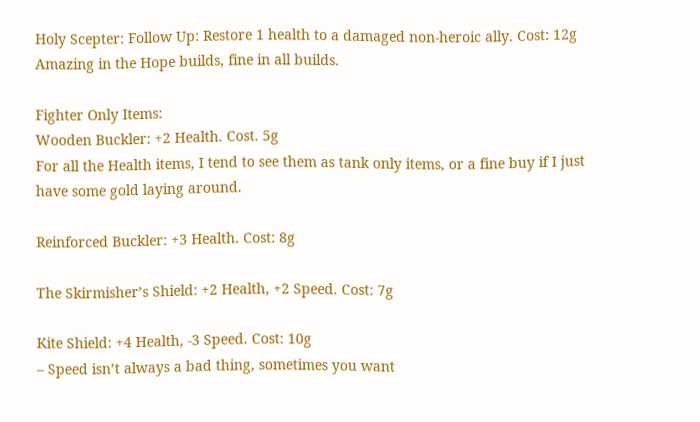Holy Scepter: Follow Up: Restore 1 health to a damaged non-heroic ally. Cost: 12g
Amazing in the Hope builds, fine in all builds.

Fighter Only Items:
Wooden Buckler: +2 Health. Cost. 5g
For all the Health items, I tend to see them as tank only items, or a fine buy if I just have some gold laying around.

Reinforced Buckler: +3 Health. Cost: 8g

The Skirmisher’s Shield: +2 Health, +2 Speed. Cost: 7g

Kite Shield: +4 Health, -3 Speed. Cost: 10g
– Speed isn’t always a bad thing, sometimes you want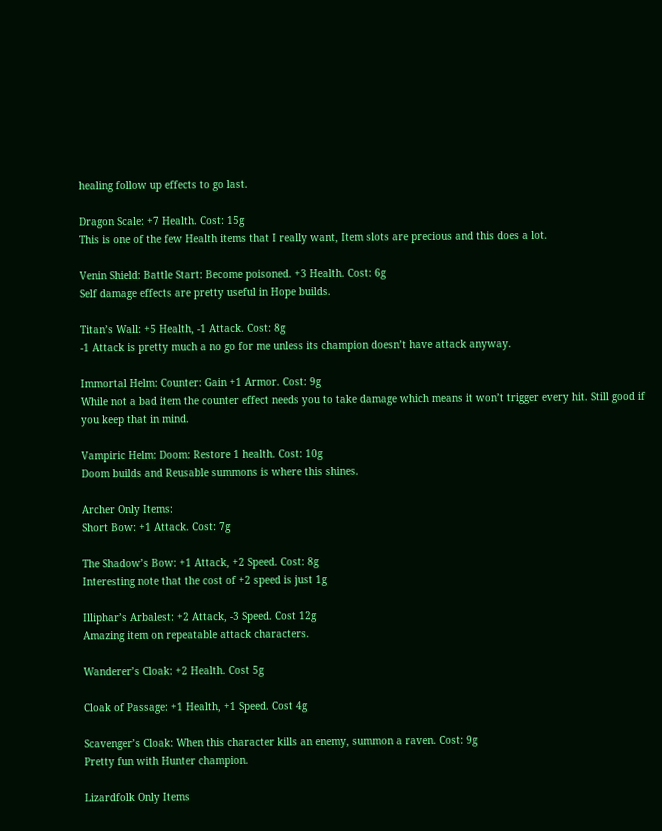healing follow up effects to go last.

Dragon Scale: +7 Health. Cost: 15g
This is one of the few Health items that I really want, Item slots are precious and this does a lot.

Venin Shield: Battle Start: Become poisoned. +3 Health. Cost: 6g
Self damage effects are pretty useful in Hope builds.

Titan’s Wall: +5 Health, -1 Attack. Cost: 8g
-1 Attack is pretty much a no go for me unless its champion doesn’t have attack anyway.

Immortal Helm: Counter: Gain +1 Armor. Cost: 9g
While not a bad item the counter effect needs you to take damage which means it won’t trigger every hit. Still good if you keep that in mind.

Vampiric Helm: Doom: Restore 1 health. Cost: 10g
Doom builds and Reusable summons is where this shines.

Archer Only Items:
Short Bow: +1 Attack. Cost: 7g

The Shadow’s Bow: +1 Attack, +2 Speed. Cost: 8g
Interesting note that the cost of +2 speed is just 1g

Illiphar’s Arbalest: +2 Attack, -3 Speed. Cost 12g
Amazing item on repeatable attack characters.

Wanderer’s Cloak: +2 Health. Cost 5g

Cloak of Passage: +1 Health, +1 Speed. Cost 4g

Scavenger’s Cloak: When this character kills an enemy, summon a raven. Cost: 9g
Pretty fun with Hunter champion.

Lizardfolk Only Items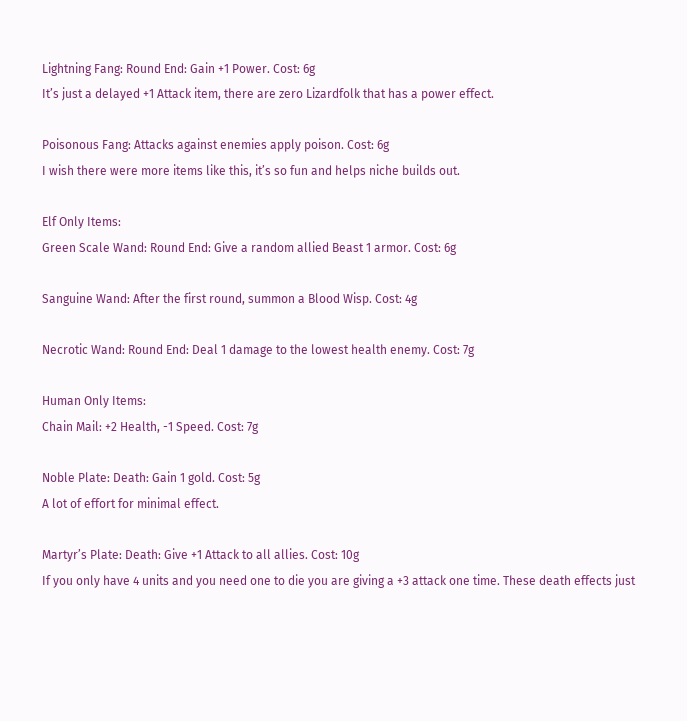Lightning Fang: Round End: Gain +1 Power. Cost: 6g
It’s just a delayed +1 Attack item, there are zero Lizardfolk that has a power effect.

Poisonous Fang: Attacks against enemies apply poison. Cost: 6g
I wish there were more items like this, it’s so fun and helps niche builds out.

Elf Only Items:
Green Scale Wand: Round End: Give a random allied Beast 1 armor. Cost: 6g

Sanguine Wand: After the first round, summon a Blood Wisp. Cost: 4g

Necrotic Wand: Round End: Deal 1 damage to the lowest health enemy. Cost: 7g

Human Only Items:
Chain Mail: +2 Health, -1 Speed. Cost: 7g

Noble Plate: Death: Gain 1 gold. Cost: 5g
A lot of effort for minimal effect.

Martyr’s Plate: Death: Give +1 Attack to all allies. Cost: 10g
If you only have 4 units and you need one to die you are giving a +3 attack one time. These death effects just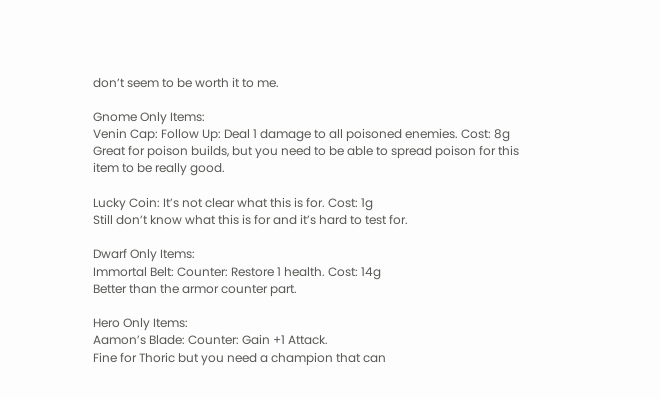don’t seem to be worth it to me.

Gnome Only Items:
Venin Cap: Follow Up: Deal 1 damage to all poisoned enemies. Cost: 8g
Great for poison builds, but you need to be able to spread poison for this item to be really good.

Lucky Coin: It’s not clear what this is for. Cost: 1g
Still don’t know what this is for and it’s hard to test for.

Dwarf Only Items:
Immortal Belt: Counter: Restore 1 health. Cost: 14g
Better than the armor counter part.

Hero Only Items:
Aamon’s Blade: Counter: Gain +1 Attack.
Fine for Thoric but you need a champion that can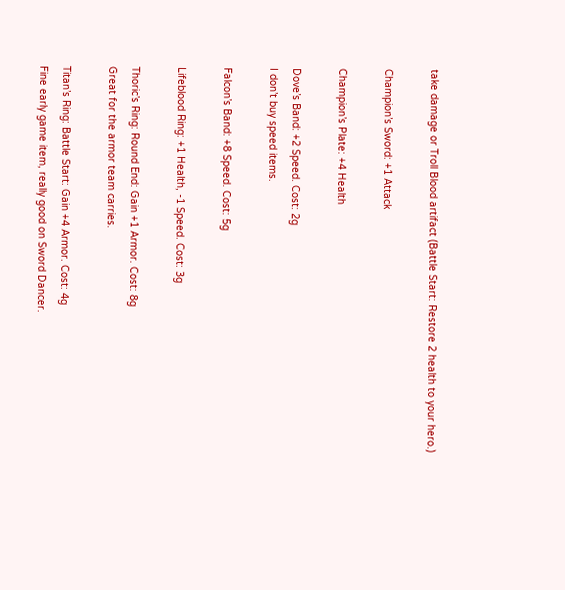take damage or Troll Blood artifact (Battle Start: Restore 2 health to your hero.)

Champion’s Sword: +1 Attack

Champion’s Plate: +4 Health

Dove’s Band: +2 Speed. Cost: 2g
I don’t buy speed items.

Falcon’s Band: +8 Speed. Cost: 5g

Lifeblood Ring: +1 Health, -1 Speed. Cost: 3g

Thoric’s Ring: Round End: Gain +1 Armor. Cost: 8g
Great for the armor team carries.

Titan’s Ring: Battle Start: Gain +4 Armor. Cost: 4g
Fine early game item, really good on Sword Dancer.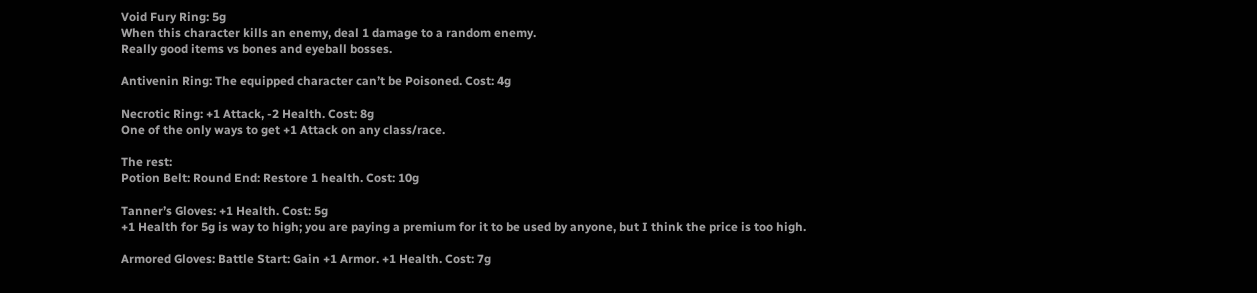Void Fury Ring: 5g
When this character kills an enemy, deal 1 damage to a random enemy.
Really good items vs bones and eyeball bosses.

Antivenin Ring: The equipped character can’t be Poisoned. Cost: 4g

Necrotic Ring: +1 Attack, -2 Health. Cost: 8g
One of the only ways to get +1 Attack on any class/race.

The rest:
Potion Belt: Round End: Restore 1 health. Cost: 10g

Tanner’s Gloves: +1 Health. Cost: 5g
+1 Health for 5g is way to high; you are paying a premium for it to be used by anyone, but I think the price is too high.

Armored Gloves: Battle Start: Gain +1 Armor. +1 Health. Cost: 7g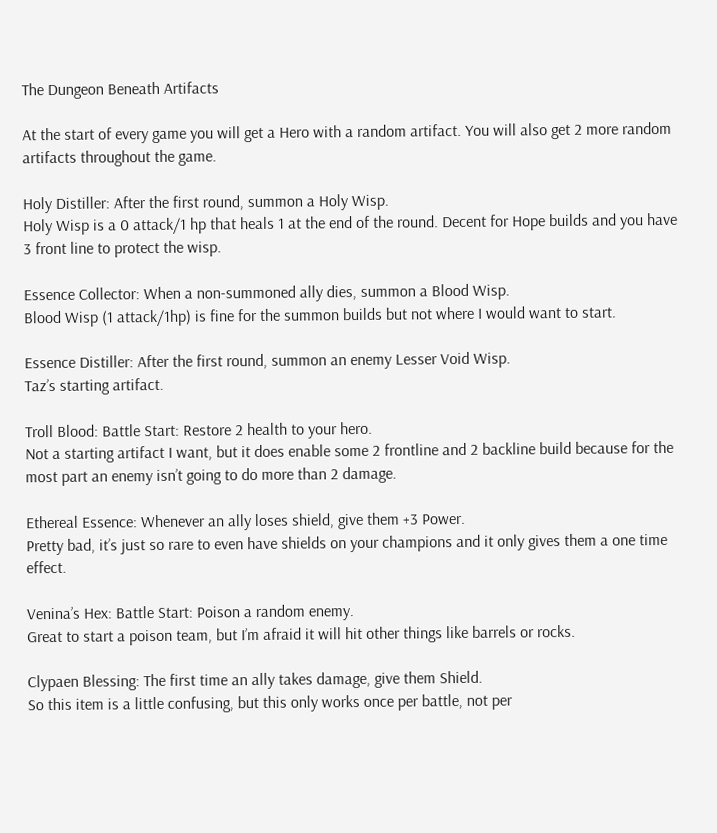The Dungeon Beneath Artifacts

At the start of every game you will get a Hero with a random artifact. You will also get 2 more random artifacts throughout the game.

Holy Distiller: After the first round, summon a Holy Wisp.
Holy Wisp is a 0 attack/1 hp that heals 1 at the end of the round. Decent for Hope builds and you have 3 front line to protect the wisp.

Essence Collector: When a non-summoned ally dies, summon a Blood Wisp.
Blood Wisp (1 attack/1hp) is fine for the summon builds but not where I would want to start.

Essence Distiller: After the first round, summon an enemy Lesser Void Wisp.
Taz’s starting artifact.

Troll Blood: Battle Start: Restore 2 health to your hero.
Not a starting artifact I want, but it does enable some 2 frontline and 2 backline build because for the most part an enemy isn’t going to do more than 2 damage.

Ethereal Essence: Whenever an ally loses shield, give them +3 Power.
Pretty bad, it’s just so rare to even have shields on your champions and it only gives them a one time effect.

Venina’s Hex: Battle Start: Poison a random enemy.
Great to start a poison team, but I’m afraid it will hit other things like barrels or rocks.

Clypaen Blessing: The first time an ally takes damage, give them Shield.
So this item is a little confusing, but this only works once per battle, not per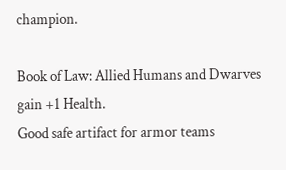champion.

Book of Law: Allied Humans and Dwarves gain +1 Health.
Good safe artifact for armor teams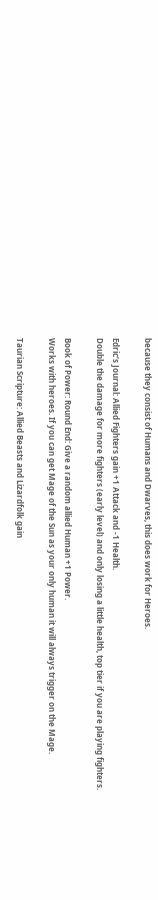because they consist of Humans and Dwarves, this does work for Heroes.

Edric’s Journal: Allied Fighters gain +1 Attack and -1 Health.
Double the damage for more fighters (early level) and only losing a little health, top tier if you are playing fighters.

Book of Power: Round End: Give a random allied Human +1 Power.
Works with heroes. If you can get Mage of the Sun as your only human it will always trigger on the Mage.

Taurian Scripture: Allied Beasts and Lizardfolk gain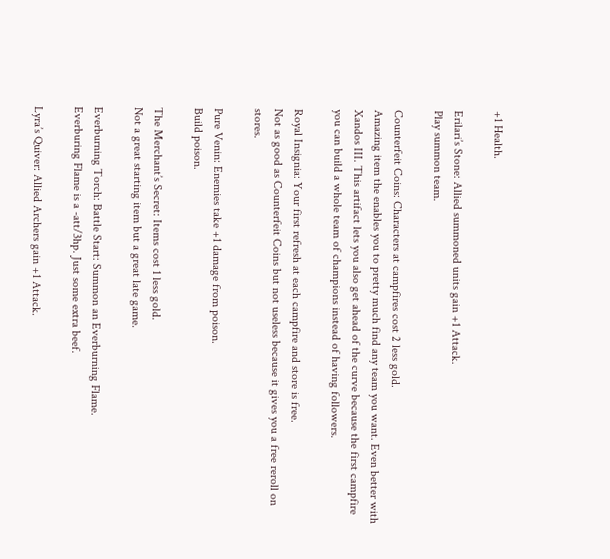+1 Health.

Erilari’s Stone: Allied summoned units gain +1 Attack.
Play summon team.

Counterfeit Coins: Characters at campfires cost 2 less gold.
Amazing item the enables you to pretty much find any team you want. Even better with Xandos III. This artifact lets you also get ahead of the curve because the first campfire you can build a whole team of champions instead of having followers.

Royal Insignia: Your first refresh at each campfire and store is free.
Not as good as Counterfeit Coins but not useless because it gives you a free reroll on stores.

Pure Venin: Enemies take +1 damage from poison.
Build poison.

The Merchant’s Secret: Items cost 1 less gold.
Not a great starting item but a great late game.

Everburning Torch: Battle Start: Summon an Everburning Flame.
Everburing Flame is a -att/3hp. Just some extra beef.

Lyra’s Quiver: Allied Archers gain +1 Attack.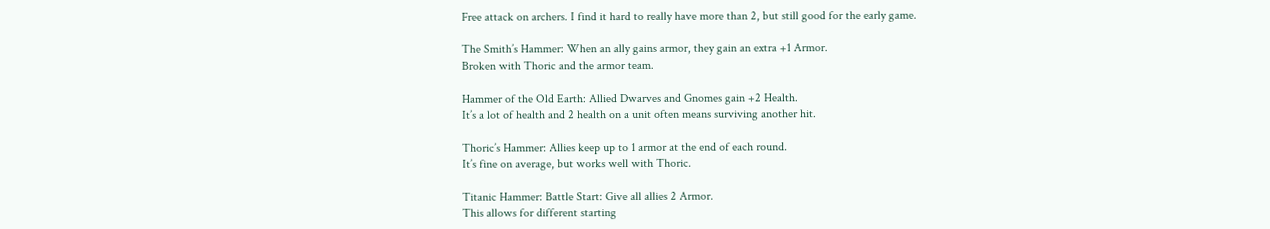Free attack on archers. I find it hard to really have more than 2, but still good for the early game.

The Smith’s Hammer: When an ally gains armor, they gain an extra +1 Armor.
Broken with Thoric and the armor team.

Hammer of the Old Earth: Allied Dwarves and Gnomes gain +2 Health.
It’s a lot of health and 2 health on a unit often means surviving another hit.

Thoric’s Hammer: Allies keep up to 1 armor at the end of each round.
It’s fine on average, but works well with Thoric.

Titanic Hammer: Battle Start: Give all allies 2 Armor.
This allows for different starting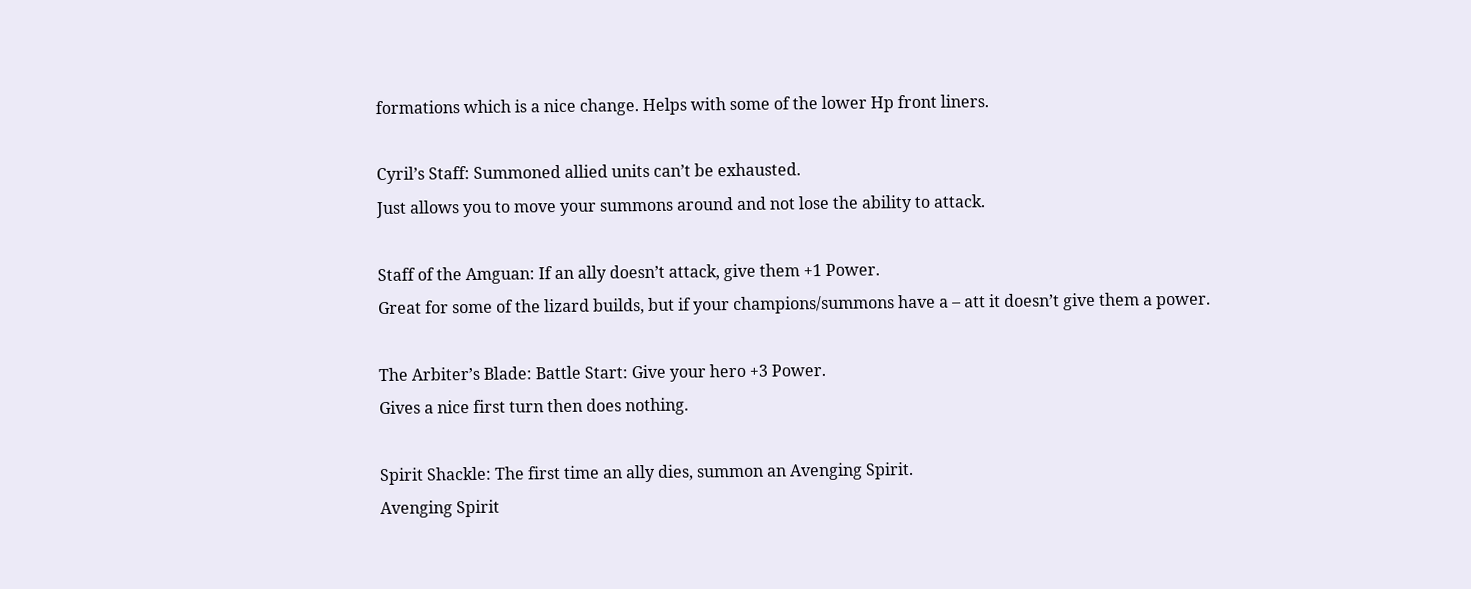formations which is a nice change. Helps with some of the lower Hp front liners.

Cyril’s Staff: Summoned allied units can’t be exhausted.
Just allows you to move your summons around and not lose the ability to attack.

Staff of the Amguan: If an ally doesn’t attack, give them +1 Power.
Great for some of the lizard builds, but if your champions/summons have a – att it doesn’t give them a power.

The Arbiter’s Blade: Battle Start: Give your hero +3 Power.
Gives a nice first turn then does nothing.

Spirit Shackle: The first time an ally dies, summon an Avenging Spirit.
Avenging Spirit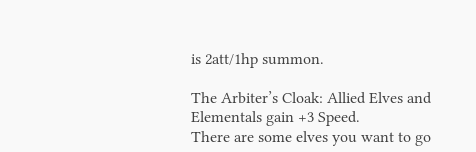is 2att/1hp summon.

The Arbiter’s Cloak: Allied Elves and Elementals gain +3 Speed.
There are some elves you want to go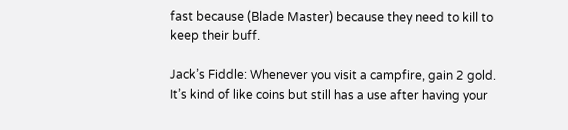fast because (Blade Master) because they need to kill to keep their buff.

Jack’s Fiddle: Whenever you visit a campfire, gain 2 gold.
It’s kind of like coins but still has a use after having your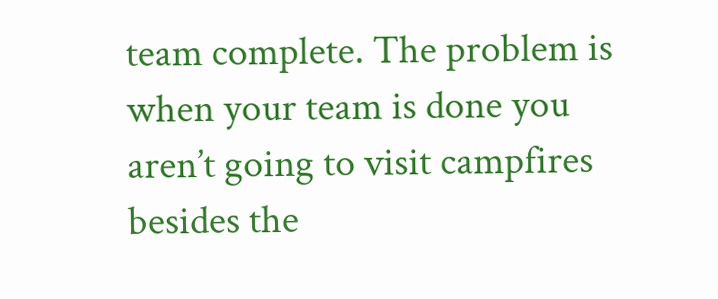team complete. The problem is when your team is done you aren’t going to visit campfires besides the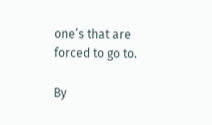one’s that are forced to go to.

By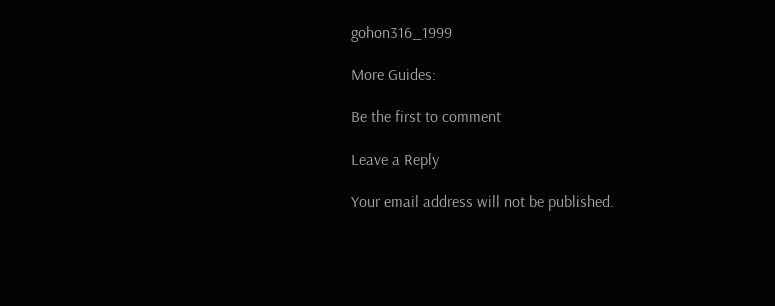gohon316_1999

More Guides:

Be the first to comment

Leave a Reply

Your email address will not be published.